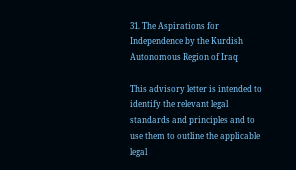31. The Aspirations for Independence by the Kurdish Autonomous Region of Iraq

This advisory letter is intended to identify the relevant legal standards and principles and to use them to outline the applicable legal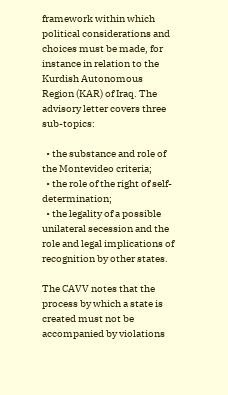framework within which political considerations and choices must be made, for instance in relation to the Kurdish Autonomous Region (KAR) of Iraq. The advisory letter covers three sub-topics:

  • the substance and role of the Montevideo criteria;
  • the role of the right of self-determination;
  • the legality of a possible unilateral secession and the role and legal implications of recognition by other states.

The CAVV notes that the process by which a state is created must not be accompanied by violations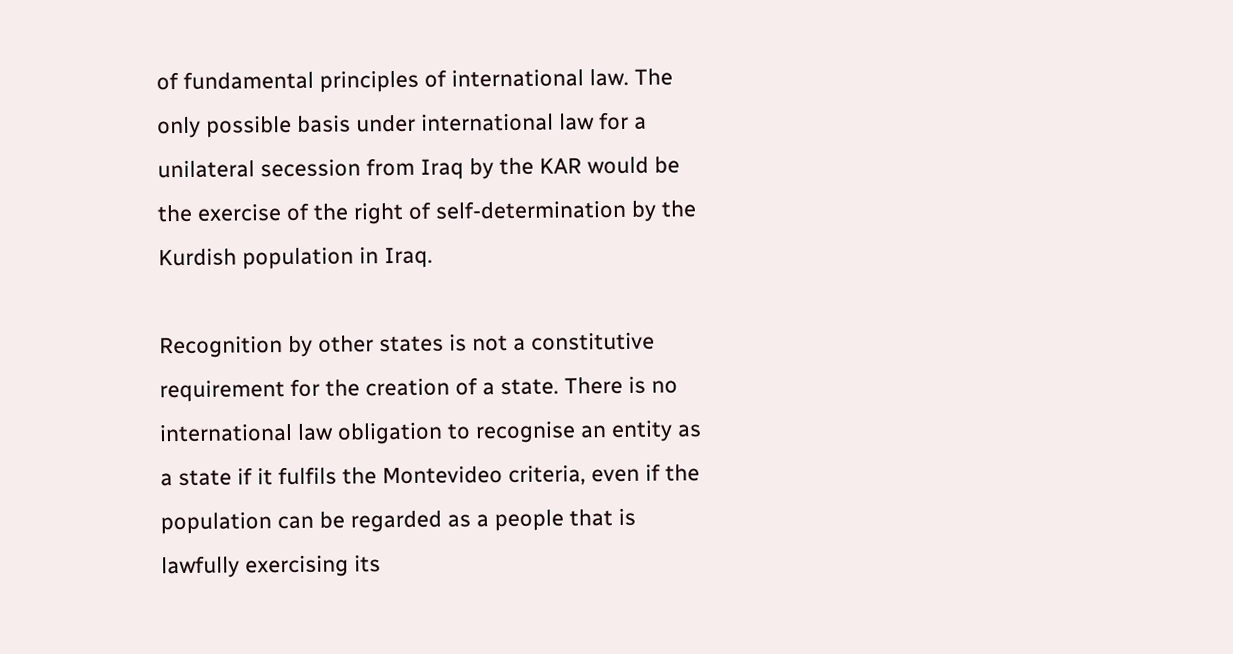of fundamental principles of international law. The only possible basis under international law for a unilateral secession from Iraq by the KAR would be the exercise of the right of self-determination by the Kurdish population in Iraq.

Recognition by other states is not a constitutive requirement for the creation of a state. There is no international law obligation to recognise an entity as a state if it fulfils the Montevideo criteria, even if the population can be regarded as a people that is lawfully exercising its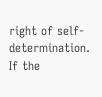right of self-determination. If the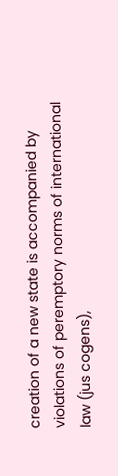creation of a new state is accompanied by violations of peremptory norms of international law (jus cogens),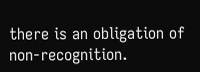there is an obligation of non-recognition.